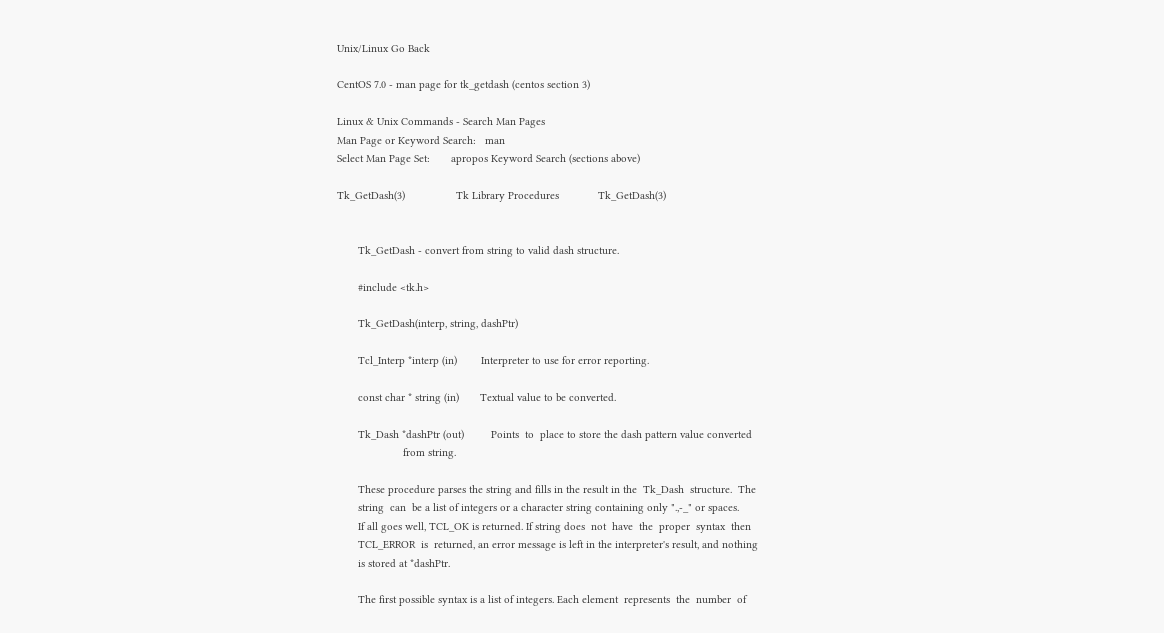Unix/Linux Go Back

CentOS 7.0 - man page for tk_getdash (centos section 3)

Linux & Unix Commands - Search Man Pages
Man Page or Keyword Search:   man
Select Man Page Set:       apropos Keyword Search (sections above)

Tk_GetDash(3)                 Tk Library Procedures             Tk_GetDash(3)


       Tk_GetDash - convert from string to valid dash structure.

       #include <tk.h>

       Tk_GetDash(interp, string, dashPtr)

       Tcl_Interp *interp (in)        Interpreter to use for error reporting.

       const char * string (in)       Textual value to be converted.

       Tk_Dash *dashPtr (out)         Points  to  place to store the dash pattern value converted
                      from string.

       These procedure parses the string and fills in the result in the  Tk_Dash  structure.  The
       string  can  be a list of integers or a character string containing only ".,-_" or spaces.
       If all goes well, TCL_OK is returned. If string does  not  have  the  proper  syntax  then
       TCL_ERROR  is  returned, an error message is left in the interpreter's result, and nothing
       is stored at *dashPtr.

       The first possible syntax is a list of integers. Each element  represents  the  number  of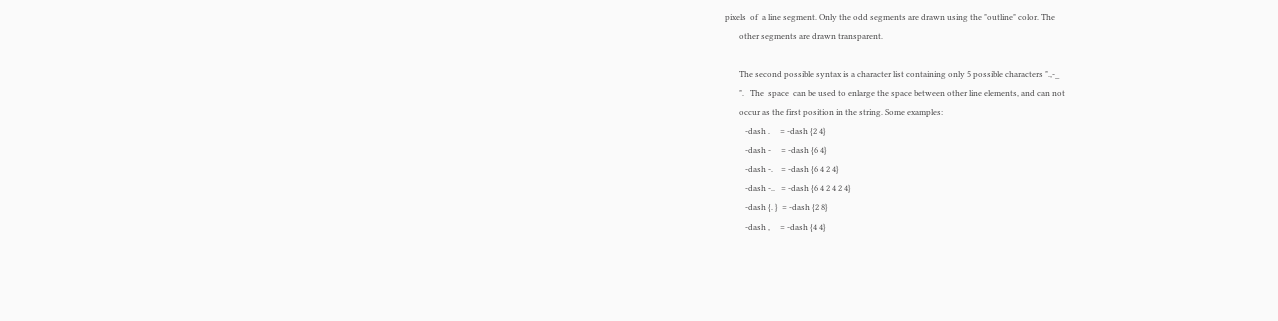pixels  of  a line segment. Only the odd segments are drawn using the "outline" color. The
       other segments are drawn transparent.

       The second possible syntax is a character list containing only 5 possible characters ".,-_
       ".   The  space  can be used to enlarge the space between other line elements, and can not
       occur as the first position in the string. Some examples:
          -dash .     = -dash {2 4}
          -dash -     = -dash {6 4}
          -dash -.    = -dash {6 4 2 4}
          -dash -..   = -dash {6 4 2 4 2 4}
          -dash {. }  = -dash {2 8}
          -dash ,     = -dash {4 4}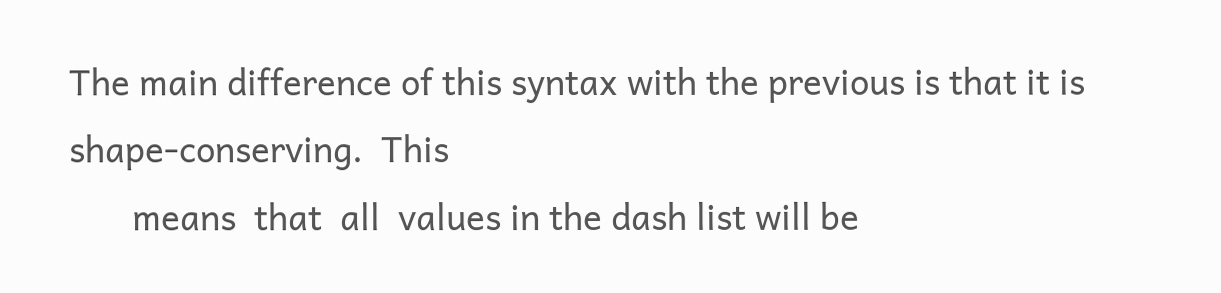The main difference of this syntax with the previous is that it is shape-conserving.  This
       means  that  all  values in the dash list will be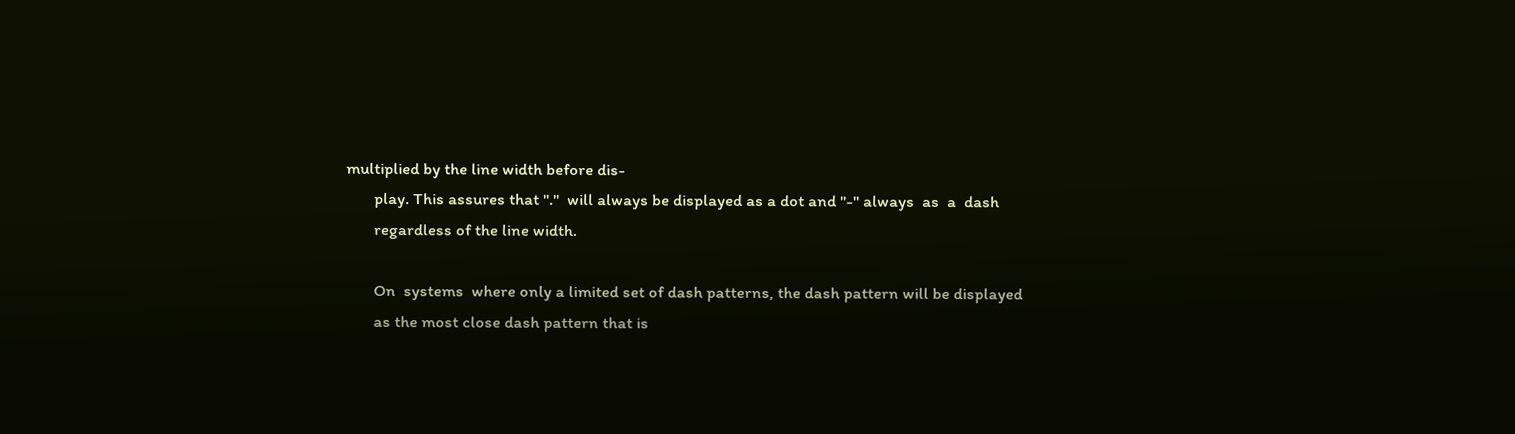multiplied by the line width before dis-
       play. This assures that "."  will always be displayed as a dot and "-" always  as  a  dash
       regardless of the line width.

       On  systems  where only a limited set of dash patterns, the dash pattern will be displayed
       as the most close dash pattern that is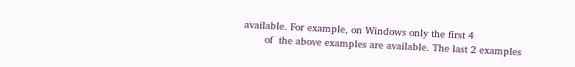available. For example, on Windows only the first 4
       of  the above examples are available. The last 2 examples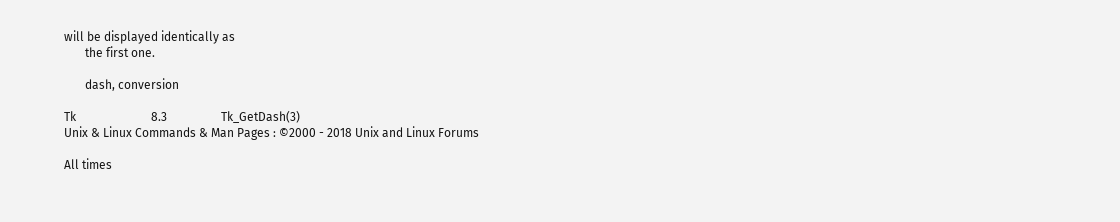will be displayed identically as
       the first one.

       dash, conversion

Tk                         8.3                  Tk_GetDash(3)
Unix & Linux Commands & Man Pages : ©2000 - 2018 Unix and Linux Forums

All times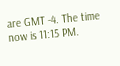are GMT -4. The time now is 11:15 PM.